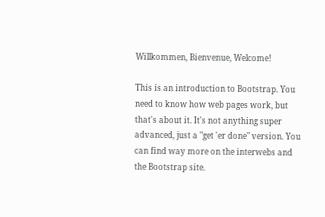Willkommen, Bienvenue, Welcome!

This is an introduction to Bootstrap. You need to know how web pages work, but that's about it. It's not anything super advanced, just a "get 'er done" version. You can find way more on the interwebs and the Bootstrap site.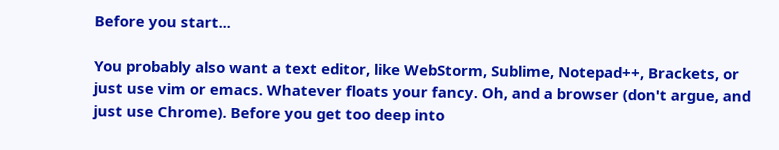Before you start...

You probably also want a text editor, like WebStorm, Sublime, Notepad++, Brackets, or just use vim or emacs. Whatever floats your fancy. Oh, and a browser (don't argue, and just use Chrome). Before you get too deep into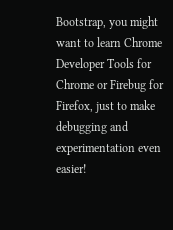Bootstrap, you might want to learn Chrome Developer Tools for Chrome or Firebug for Firefox, just to make debugging and experimentation even easier!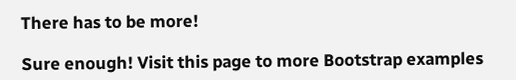There has to be more!

Sure enough! Visit this page to more Bootstrap examples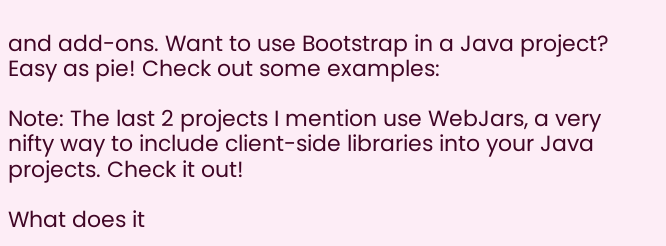and add-ons. Want to use Bootstrap in a Java project? Easy as pie! Check out some examples:

Note: The last 2 projects I mention use WebJars, a very nifty way to include client-side libraries into your Java projects. Check it out!

What does it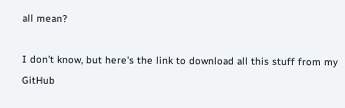all mean?

I don't know, but here's the link to download all this stuff from my GitHub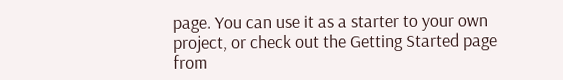page. You can use it as a starter to your own project, or check out the Getting Started page from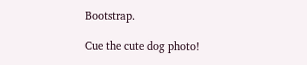Bootstrap.

Cue the cute dog photo!